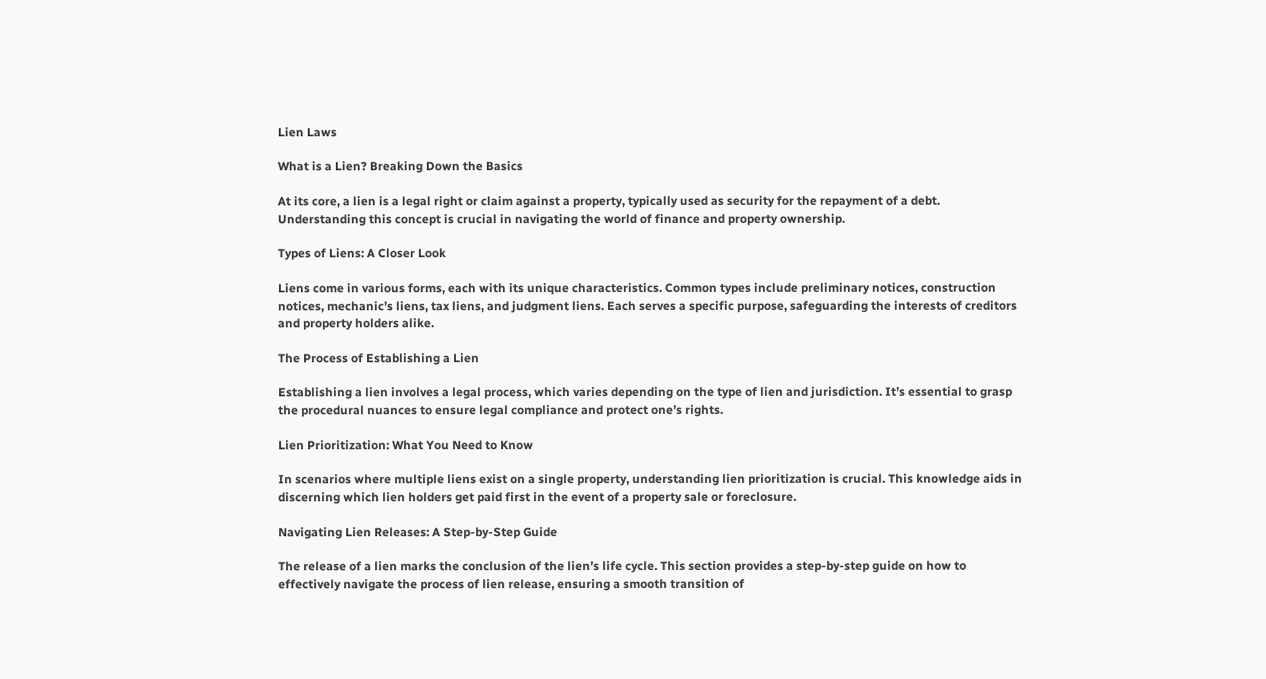Lien Laws

What is a Lien? Breaking Down the Basics

At its core, a lien is a legal right or claim against a property, typically used as security for the repayment of a debt. Understanding this concept is crucial in navigating the world of finance and property ownership.

Types of Liens: A Closer Look

Liens come in various forms, each with its unique characteristics. Common types include preliminary notices, construction notices, mechanic’s liens, tax liens, and judgment liens. Each serves a specific purpose, safeguarding the interests of creditors and property holders alike.

The Process of Establishing a Lien

Establishing a lien involves a legal process, which varies depending on the type of lien and jurisdiction. It’s essential to grasp the procedural nuances to ensure legal compliance and protect one’s rights.

Lien Prioritization: What You Need to Know

In scenarios where multiple liens exist on a single property, understanding lien prioritization is crucial. This knowledge aids in discerning which lien holders get paid first in the event of a property sale or foreclosure.

Navigating Lien Releases: A Step-by-Step Guide

The release of a lien marks the conclusion of the lien’s life cycle. This section provides a step-by-step guide on how to effectively navigate the process of lien release, ensuring a smooth transition of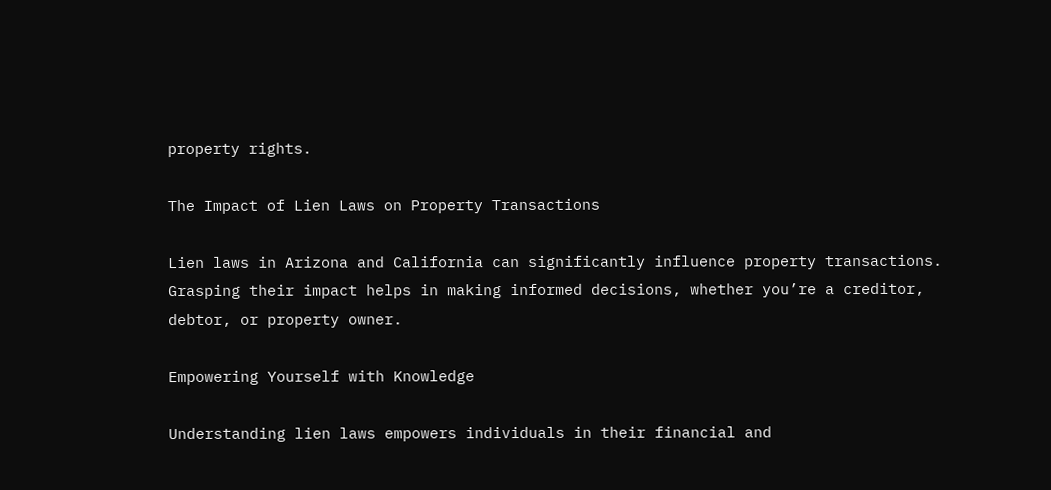property rights.

The Impact of Lien Laws on Property Transactions

Lien laws in Arizona and California can significantly influence property transactions. Grasping their impact helps in making informed decisions, whether you’re a creditor, debtor, or property owner.

Empowering Yourself with Knowledge

Understanding lien laws empowers individuals in their financial and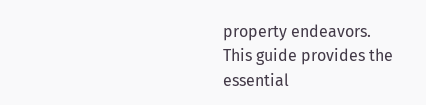property endeavors. This guide provides the essential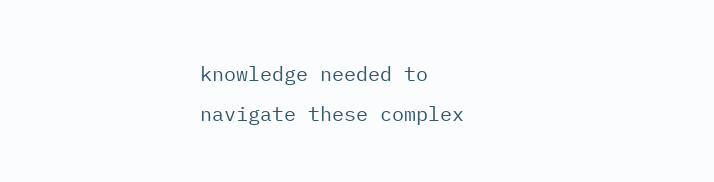knowledge needed to navigate these complex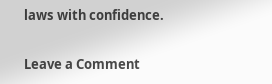laws with confidence.

Leave a Comment